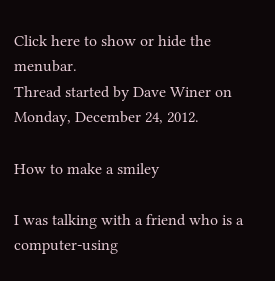Click here to show or hide the menubar.
Thread started by Dave Winer on Monday, December 24, 2012.

How to make a smiley

I was talking with a friend who is a computer-using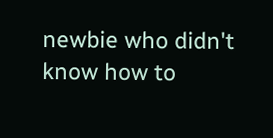newbie who didn't know how to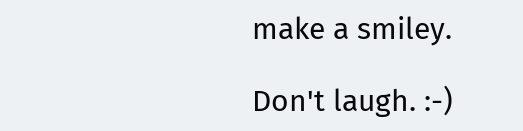make a smiley.

Don't laugh. :-)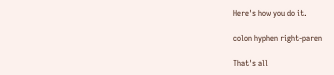Here's how you do it.

colon hyphen right-paren

That's all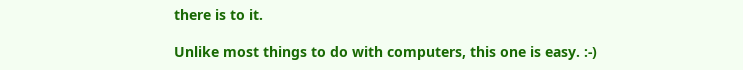there is to it.

Unlike most things to do with computers, this one is easy. :-)